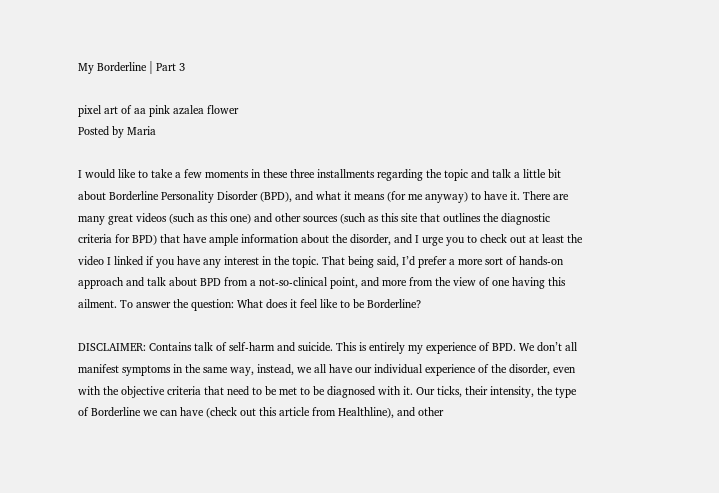My Borderline | Part 3

pixel art of aa pink azalea flower
Posted by Maria

I would like to take a few moments in these three installments regarding the topic and talk a little bit about Borderline Personality Disorder (BPD), and what it means (for me anyway) to have it. There are many great videos (such as this one) and other sources (such as this site that outlines the diagnostic criteria for BPD) that have ample information about the disorder, and I urge you to check out at least the video I linked if you have any interest in the topic. That being said, I’d prefer a more sort of hands-on approach and talk about BPD from a not-so-clinical point, and more from the view of one having this ailment. To answer the question: What does it feel like to be Borderline?

DISCLAIMER: Contains talk of self-harm and suicide. This is entirely my experience of BPD. We don’t all manifest symptoms in the same way, instead, we all have our individual experience of the disorder, even with the objective criteria that need to be met to be diagnosed with it. Our ticks, their intensity, the type of Borderline we can have (check out this article from Healthline), and other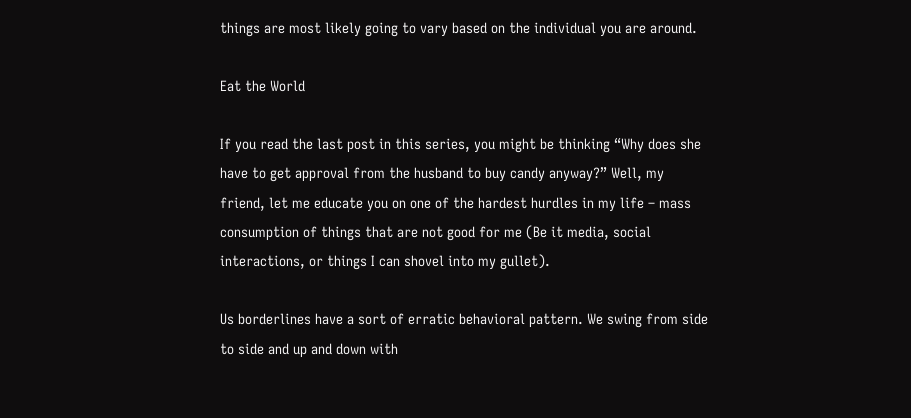things are most likely going to vary based on the individual you are around.

Eat the World

If you read the last post in this series, you might be thinking “Why does she have to get approval from the husband to buy candy anyway?” Well, my friend, let me educate you on one of the hardest hurdles in my life – mass consumption of things that are not good for me (Be it media, social interactions, or things I can shovel into my gullet).

Us borderlines have a sort of erratic behavioral pattern. We swing from side to side and up and down with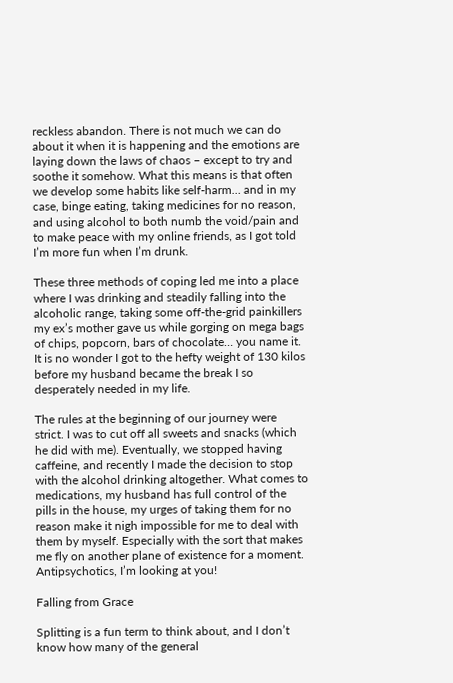reckless abandon. There is not much we can do about it when it is happening and the emotions are laying down the laws of chaos – except to try and soothe it somehow. What this means is that often we develop some habits like self-harm… and in my case, binge eating, taking medicines for no reason, and using alcohol to both numb the void/pain and to make peace with my online friends, as I got told I’m more fun when I’m drunk.

These three methods of coping led me into a place where I was drinking and steadily falling into the alcoholic range, taking some off-the-grid painkillers my ex’s mother gave us while gorging on mega bags of chips, popcorn, bars of chocolate… you name it. It is no wonder I got to the hefty weight of 130 kilos before my husband became the break I so desperately needed in my life.

The rules at the beginning of our journey were strict. I was to cut off all sweets and snacks (which he did with me). Eventually, we stopped having caffeine, and recently I made the decision to stop with the alcohol drinking altogether. What comes to medications, my husband has full control of the pills in the house, my urges of taking them for no reason make it nigh impossible for me to deal with them by myself. Especially with the sort that makes me fly on another plane of existence for a moment. Antipsychotics, I’m looking at you!

Falling from Grace

Splitting is a fun term to think about, and I don’t know how many of the general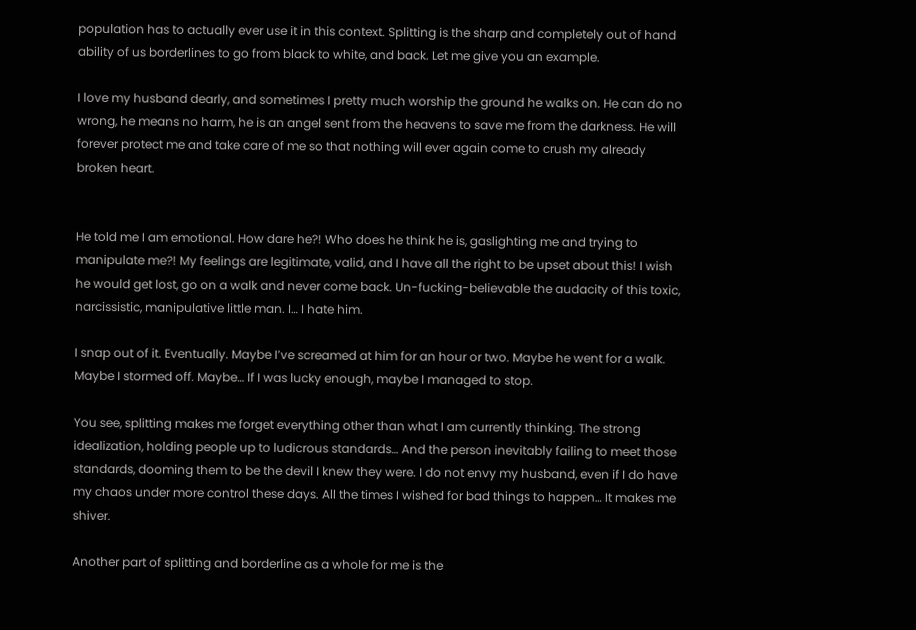population has to actually ever use it in this context. Splitting is the sharp and completely out of hand ability of us borderlines to go from black to white, and back. Let me give you an example.

I love my husband dearly, and sometimes I pretty much worship the ground he walks on. He can do no wrong, he means no harm, he is an angel sent from the heavens to save me from the darkness. He will forever protect me and take care of me so that nothing will ever again come to crush my already broken heart.


He told me I am emotional. How dare he?! Who does he think he is, gaslighting me and trying to manipulate me?! My feelings are legitimate, valid, and I have all the right to be upset about this! I wish he would get lost, go on a walk and never come back. Un-fucking-believable the audacity of this toxic, narcissistic, manipulative little man. I… I hate him.

I snap out of it. Eventually. Maybe I’ve screamed at him for an hour or two. Maybe he went for a walk. Maybe I stormed off. Maybe… If I was lucky enough, maybe I managed to stop.

You see, splitting makes me forget everything other than what I am currently thinking. The strong idealization, holding people up to ludicrous standards… And the person inevitably failing to meet those standards, dooming them to be the devil I knew they were. I do not envy my husband, even if I do have my chaos under more control these days. All the times I wished for bad things to happen… It makes me shiver.

Another part of splitting and borderline as a whole for me is the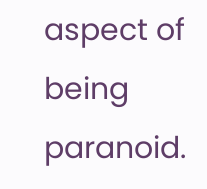aspect of being paranoid.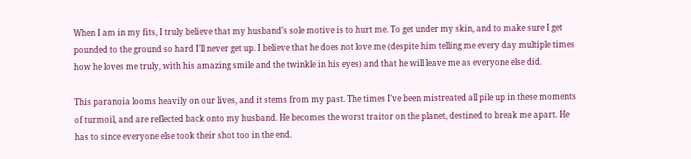When I am in my fits, I truly believe that my husband’s sole motive is to hurt me. To get under my skin, and to make sure I get pounded to the ground so hard I’ll never get up. I believe that he does not love me (despite him telling me every day multiple times how he loves me truly, with his amazing smile and the twinkle in his eyes) and that he will leave me as everyone else did.

This paranoia looms heavily on our lives, and it stems from my past. The times I’ve been mistreated all pile up in these moments of turmoil, and are reflected back onto my husband. He becomes the worst traitor on the planet, destined to break me apart. He has to since everyone else took their shot too in the end.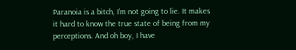Paranoia is a bitch, I’m not going to lie. It makes it hard to know the true state of being from my perceptions. And oh boy, I have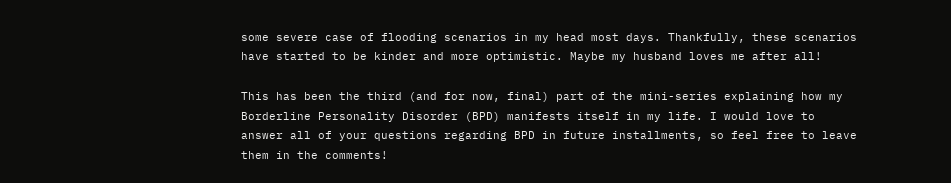some severe case of flooding scenarios in my head most days. Thankfully, these scenarios have started to be kinder and more optimistic. Maybe my husband loves me after all!

This has been the third (and for now, final) part of the mini-series explaining how my Borderline Personality Disorder (BPD) manifests itself in my life. I would love to answer all of your questions regarding BPD in future installments, so feel free to leave them in the comments!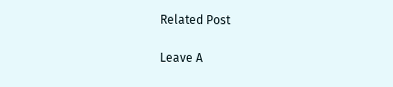Related Post

Leave A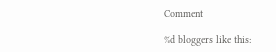Comment

%d bloggers like this: